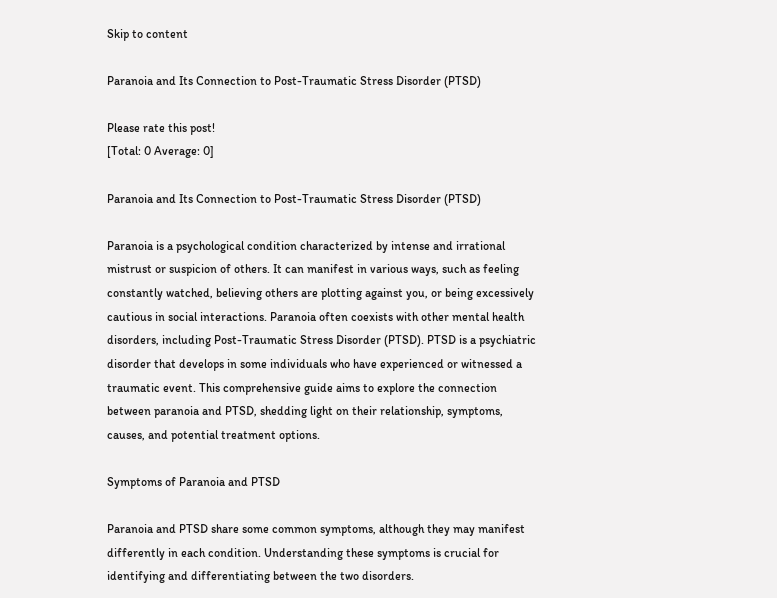Skip to content

Paranoia and Its Connection to Post-Traumatic Stress Disorder (PTSD)

Please rate this post!
[Total: 0 Average: 0]

Paranoia and Its Connection to Post-Traumatic Stress Disorder (PTSD)

Paranoia is a psychological condition characterized by intense and irrational mistrust or suspicion of others. It can manifest in various ways, such as feeling constantly watched, believing others are plotting against you, or being excessively cautious in social interactions. Paranoia often coexists with other mental health disorders, including Post-Traumatic Stress Disorder (PTSD). PTSD is a psychiatric disorder that develops in some individuals who have experienced or witnessed a traumatic event. This comprehensive guide aims to explore the connection between paranoia and PTSD, shedding light on their relationship, symptoms, causes, and potential treatment options.

Symptoms of Paranoia and PTSD

Paranoia and PTSD share some common symptoms, although they may manifest differently in each condition. Understanding these symptoms is crucial for identifying and differentiating between the two disorders.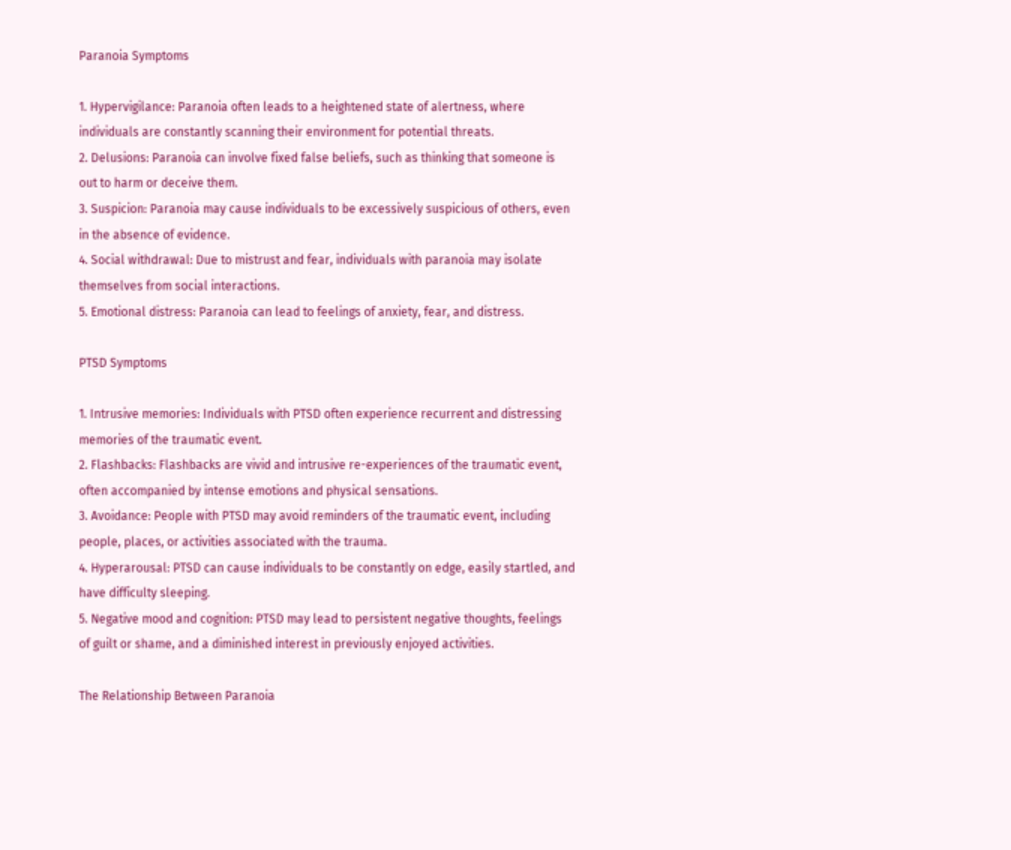Paranoia Symptoms

1. Hypervigilance: Paranoia often leads to a heightened state of alertness, where individuals are constantly scanning their environment for potential threats.
2. Delusions: Paranoia can involve fixed false beliefs, such as thinking that someone is out to harm or deceive them.
3. Suspicion: Paranoia may cause individuals to be excessively suspicious of others, even in the absence of evidence.
4. Social withdrawal: Due to mistrust and fear, individuals with paranoia may isolate themselves from social interactions.
5. Emotional distress: Paranoia can lead to feelings of anxiety, fear, and distress.

PTSD Symptoms

1. Intrusive memories: Individuals with PTSD often experience recurrent and distressing memories of the traumatic event.
2. Flashbacks: Flashbacks are vivid and intrusive re-experiences of the traumatic event, often accompanied by intense emotions and physical sensations.
3. Avoidance: People with PTSD may avoid reminders of the traumatic event, including people, places, or activities associated with the trauma.
4. Hyperarousal: PTSD can cause individuals to be constantly on edge, easily startled, and have difficulty sleeping.
5. Negative mood and cognition: PTSD may lead to persistent negative thoughts, feelings of guilt or shame, and a diminished interest in previously enjoyed activities.

The Relationship Between Paranoia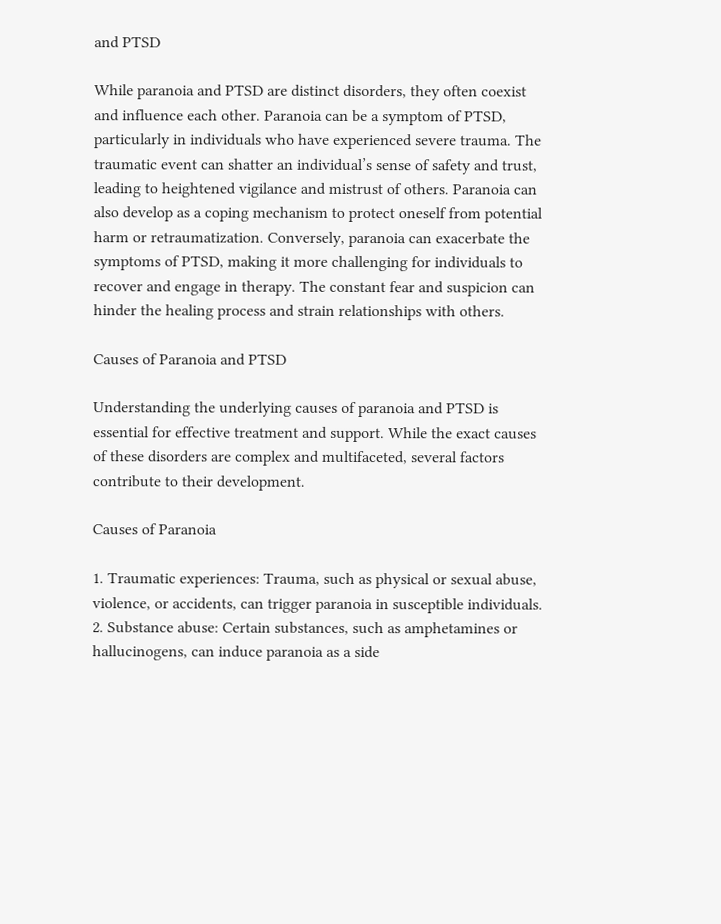and PTSD

While paranoia and PTSD are distinct disorders, they often coexist and influence each other. Paranoia can be a symptom of PTSD, particularly in individuals who have experienced severe trauma. The traumatic event can shatter an individual’s sense of safety and trust, leading to heightened vigilance and mistrust of others. Paranoia can also develop as a coping mechanism to protect oneself from potential harm or retraumatization. Conversely, paranoia can exacerbate the symptoms of PTSD, making it more challenging for individuals to recover and engage in therapy. The constant fear and suspicion can hinder the healing process and strain relationships with others.

Causes of Paranoia and PTSD

Understanding the underlying causes of paranoia and PTSD is essential for effective treatment and support. While the exact causes of these disorders are complex and multifaceted, several factors contribute to their development.

Causes of Paranoia

1. Traumatic experiences: Trauma, such as physical or sexual abuse, violence, or accidents, can trigger paranoia in susceptible individuals.
2. Substance abuse: Certain substances, such as amphetamines or hallucinogens, can induce paranoia as a side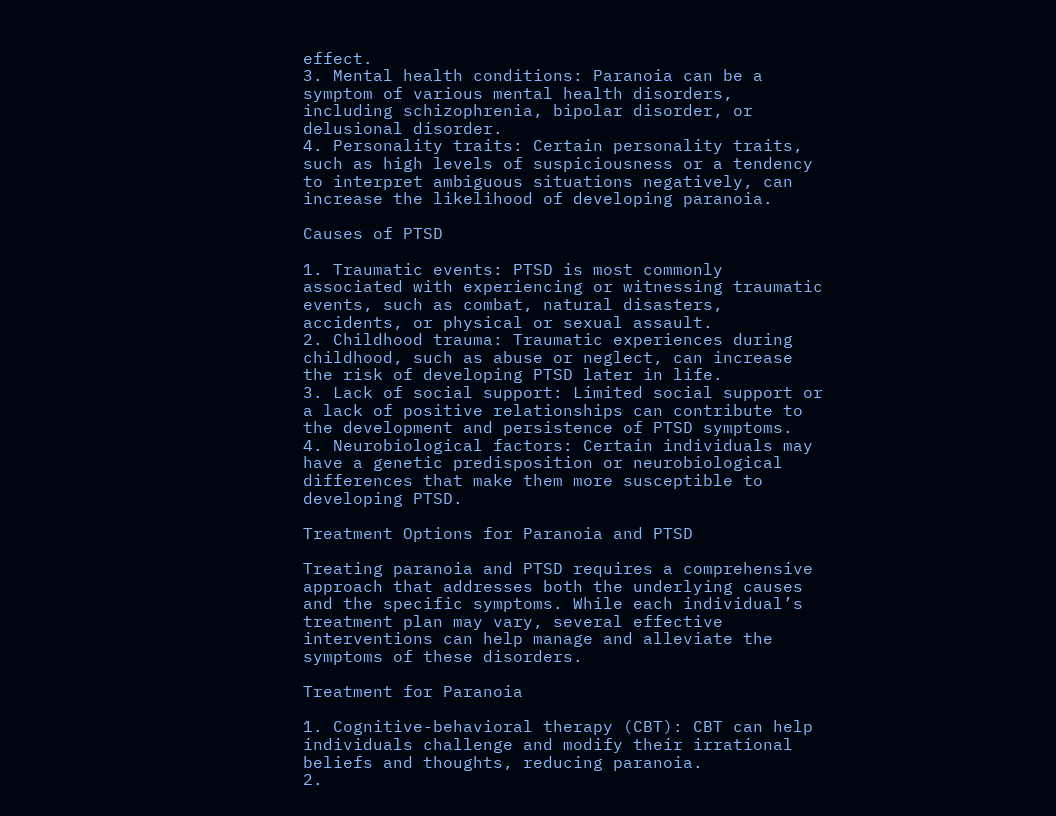effect.
3. Mental health conditions: Paranoia can be a symptom of various mental health disorders, including schizophrenia, bipolar disorder, or delusional disorder.
4. Personality traits: Certain personality traits, such as high levels of suspiciousness or a tendency to interpret ambiguous situations negatively, can increase the likelihood of developing paranoia.

Causes of PTSD

1. Traumatic events: PTSD is most commonly associated with experiencing or witnessing traumatic events, such as combat, natural disasters, accidents, or physical or sexual assault.
2. Childhood trauma: Traumatic experiences during childhood, such as abuse or neglect, can increase the risk of developing PTSD later in life.
3. Lack of social support: Limited social support or a lack of positive relationships can contribute to the development and persistence of PTSD symptoms.
4. Neurobiological factors: Certain individuals may have a genetic predisposition or neurobiological differences that make them more susceptible to developing PTSD.

Treatment Options for Paranoia and PTSD

Treating paranoia and PTSD requires a comprehensive approach that addresses both the underlying causes and the specific symptoms. While each individual’s treatment plan may vary, several effective interventions can help manage and alleviate the symptoms of these disorders.

Treatment for Paranoia

1. Cognitive-behavioral therapy (CBT): CBT can help individuals challenge and modify their irrational beliefs and thoughts, reducing paranoia.
2.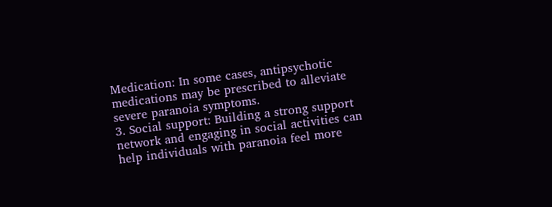Medication: In some cases, antipsychotic medications may be prescribed to alleviate severe paranoia symptoms.
3. Social support: Building a strong support network and engaging in social activities can help individuals with paranoia feel more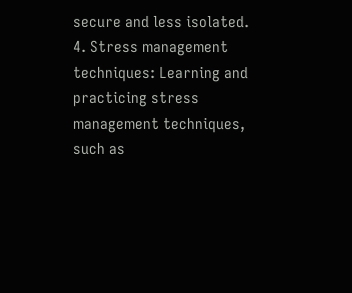secure and less isolated.
4. Stress management techniques: Learning and practicing stress management techniques, such as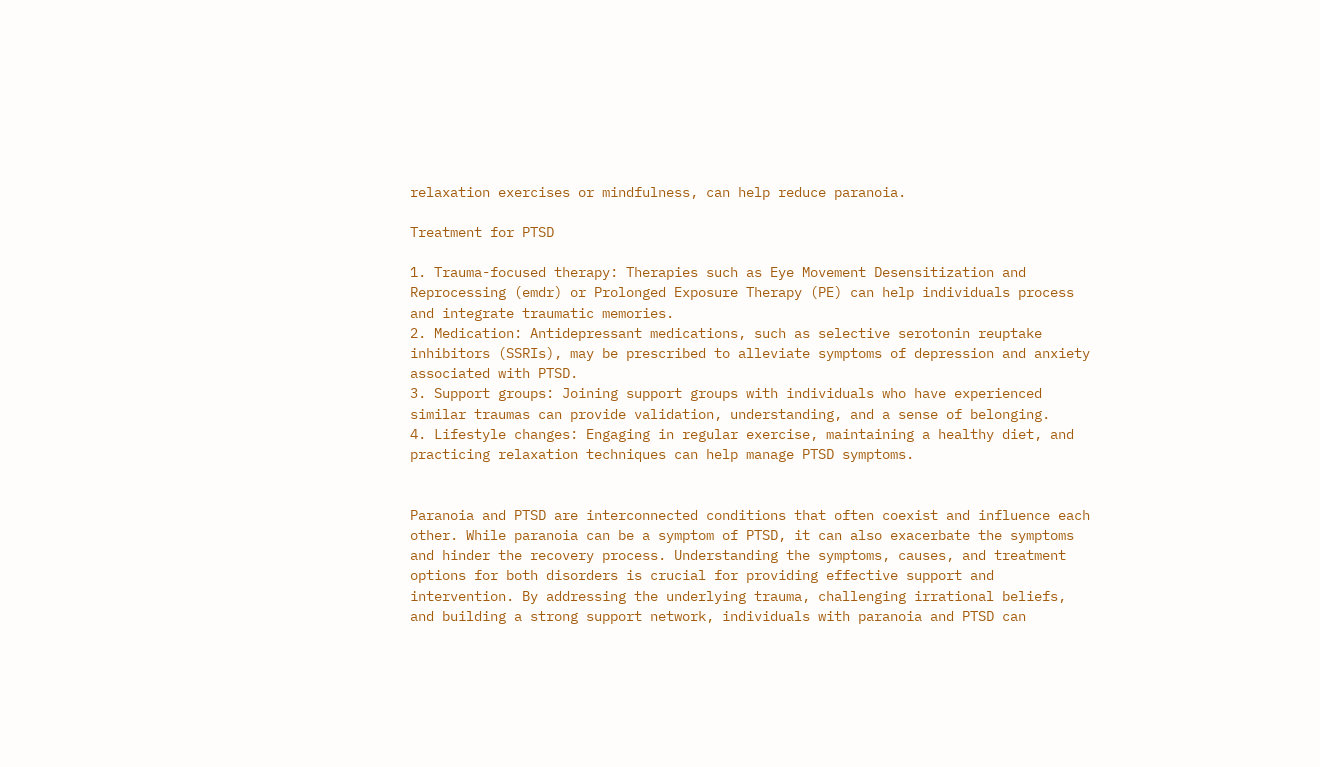relaxation exercises or mindfulness, can help reduce paranoia.

Treatment for PTSD

1. Trauma-focused therapy: Therapies such as Eye Movement Desensitization and Reprocessing (emdr) or Prolonged Exposure Therapy (PE) can help individuals process and integrate traumatic memories.
2. Medication: Antidepressant medications, such as selective serotonin reuptake inhibitors (SSRIs), may be prescribed to alleviate symptoms of depression and anxiety associated with PTSD.
3. Support groups: Joining support groups with individuals who have experienced similar traumas can provide validation, understanding, and a sense of belonging.
4. Lifestyle changes: Engaging in regular exercise, maintaining a healthy diet, and practicing relaxation techniques can help manage PTSD symptoms.


Paranoia and PTSD are interconnected conditions that often coexist and influence each other. While paranoia can be a symptom of PTSD, it can also exacerbate the symptoms and hinder the recovery process. Understanding the symptoms, causes, and treatment options for both disorders is crucial for providing effective support and intervention. By addressing the underlying trauma, challenging irrational beliefs, and building a strong support network, individuals with paranoia and PTSD can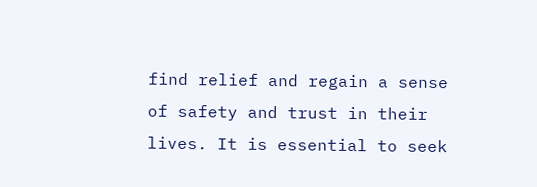find relief and regain a sense of safety and trust in their lives. It is essential to seek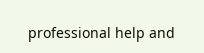professional help and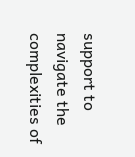support to navigate the complexities of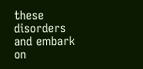these disorders and embark on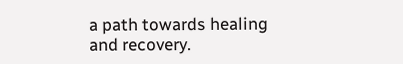a path towards healing and recovery.